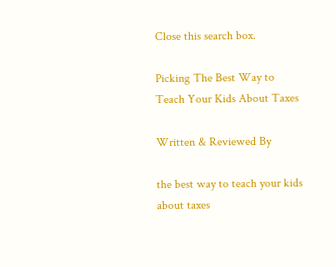Close this search box.

Picking The Best Way to Teach Your Kids About Taxes

Written & Reviewed By

the best way to teach your kids about taxes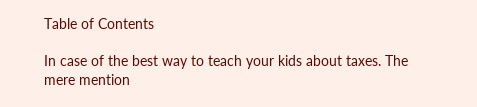Table of Contents

In case of the best way to teach your kids about taxes. The mere mention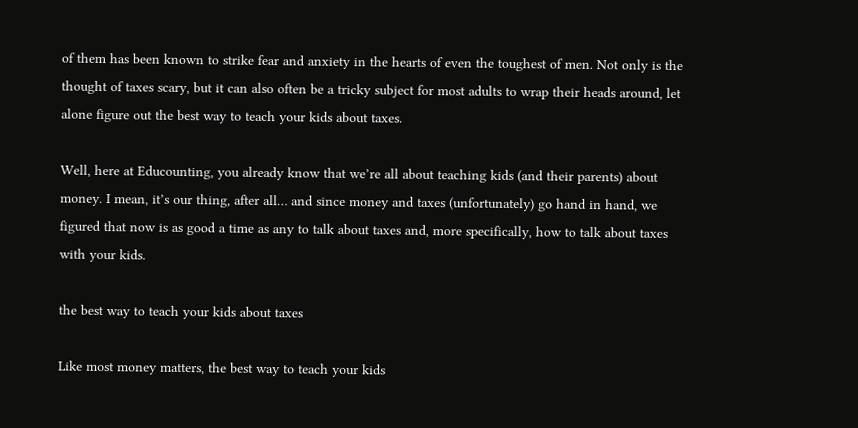of them has been known to strike fear and anxiety in the hearts of even the toughest of men. Not only is the thought of taxes scary, but it can also often be a tricky subject for most adults to wrap their heads around, let alone figure out the best way to teach your kids about taxes.

Well, here at Educounting, you already know that we’re all about teaching kids (and their parents) about money. I mean, it’s our thing, after all… and since money and taxes (unfortunately) go hand in hand, we figured that now is as good a time as any to talk about taxes and, more specifically, how to talk about taxes with your kids.

the best way to teach your kids about taxes

Like most money matters, the best way to teach your kids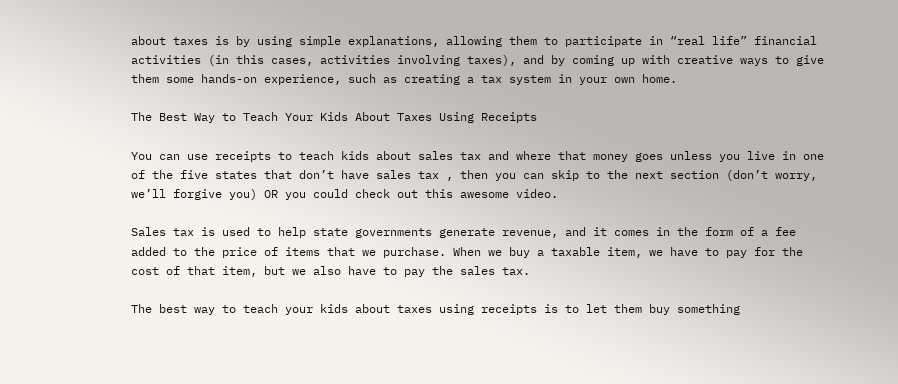about taxes is by using simple explanations, allowing them to participate in “real life” financial activities (in this cases, activities involving taxes), and by coming up with creative ways to give them some hands-on experience, such as creating a tax system in your own home.

The Best Way to Teach Your Kids About Taxes Using Receipts

You can use receipts to teach kids about sales tax and where that money goes unless you live in one of the five states that don’t have sales tax , then you can skip to the next section (don’t worry, we’ll forgive you) OR you could check out this awesome video.

Sales tax is used to help state governments generate revenue, and it comes in the form of a fee added to the price of items that we purchase. When we buy a taxable item, we have to pay for the cost of that item, but we also have to pay the sales tax.

The best way to teach your kids about taxes using receipts is to let them buy something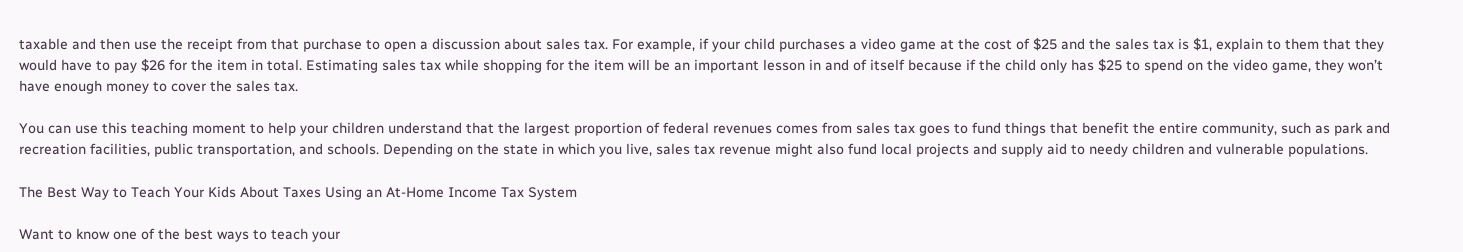taxable and then use the receipt from that purchase to open a discussion about sales tax. For example, if your child purchases a video game at the cost of $25 and the sales tax is $1, explain to them that they would have to pay $26 for the item in total. Estimating sales tax while shopping for the item will be an important lesson in and of itself because if the child only has $25 to spend on the video game, they won’t have enough money to cover the sales tax.

You can use this teaching moment to help your children understand that the largest proportion of federal revenues comes from sales tax goes to fund things that benefit the entire community, such as park and recreation facilities, public transportation, and schools. Depending on the state in which you live, sales tax revenue might also fund local projects and supply aid to needy children and vulnerable populations.

The Best Way to Teach Your Kids About Taxes Using an At-Home Income Tax System

Want to know one of the best ways to teach your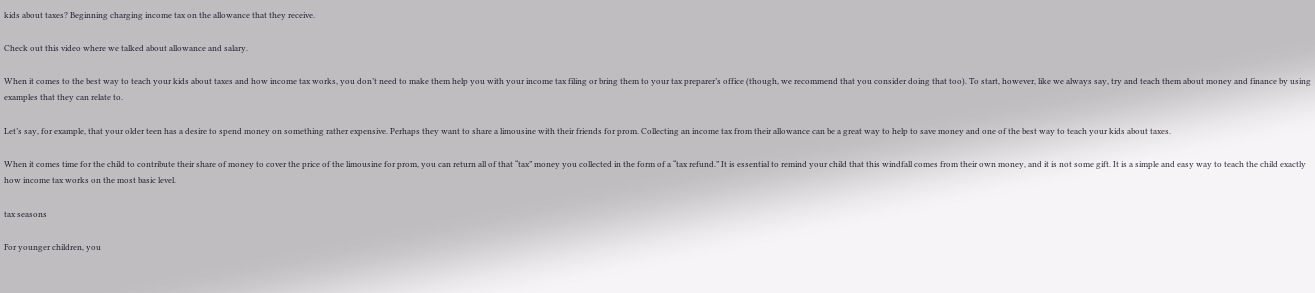kids about taxes? Beginning charging income tax on the allowance that they receive.

Check out this video where we talked about allowance and salary.

When it comes to the best way to teach your kids about taxes and how income tax works, you don’t need to make them help you with your income tax filing or bring them to your tax preparer’s office (though, we recommend that you consider doing that too). To start, however, like we always say, try and teach them about money and finance by using examples that they can relate to.

Let’s say, for example, that your older teen has a desire to spend money on something rather expensive. Perhaps they want to share a limousine with their friends for prom. Collecting an income tax from their allowance can be a great way to help to save money and one of the best way to teach your kids about taxes.

When it comes time for the child to contribute their share of money to cover the price of the limousine for prom, you can return all of that “tax” money you collected in the form of a “tax refund.” It is essential to remind your child that this windfall comes from their own money, and it is not some gift. It is a simple and easy way to teach the child exactly how income tax works on the most basic level.

tax seasons

For younger children, you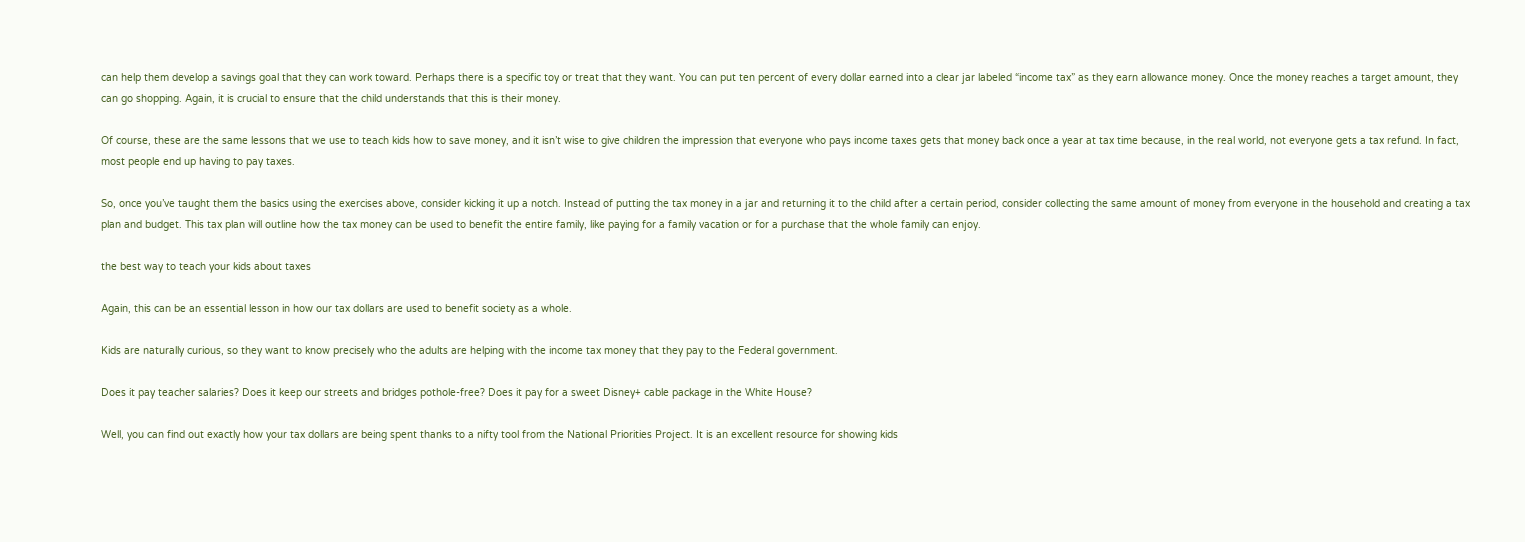can help them develop a savings goal that they can work toward. Perhaps there is a specific toy or treat that they want. You can put ten percent of every dollar earned into a clear jar labeled “income tax” as they earn allowance money. Once the money reaches a target amount, they can go shopping. Again, it is crucial to ensure that the child understands that this is their money.

Of course, these are the same lessons that we use to teach kids how to save money, and it isn’t wise to give children the impression that everyone who pays income taxes gets that money back once a year at tax time because, in the real world, not everyone gets a tax refund. In fact, most people end up having to pay taxes.

So, once you’ve taught them the basics using the exercises above, consider kicking it up a notch. Instead of putting the tax money in a jar and returning it to the child after a certain period, consider collecting the same amount of money from everyone in the household and creating a tax plan and budget. This tax plan will outline how the tax money can be used to benefit the entire family, like paying for a family vacation or for a purchase that the whole family can enjoy.

the best way to teach your kids about taxes

Again, this can be an essential lesson in how our tax dollars are used to benefit society as a whole.

Kids are naturally curious, so they want to know precisely who the adults are helping with the income tax money that they pay to the Federal government.

Does it pay teacher salaries? Does it keep our streets and bridges pothole-free? Does it pay for a sweet Disney+ cable package in the White House?

Well, you can find out exactly how your tax dollars are being spent thanks to a nifty tool from the National Priorities Project. It is an excellent resource for showing kids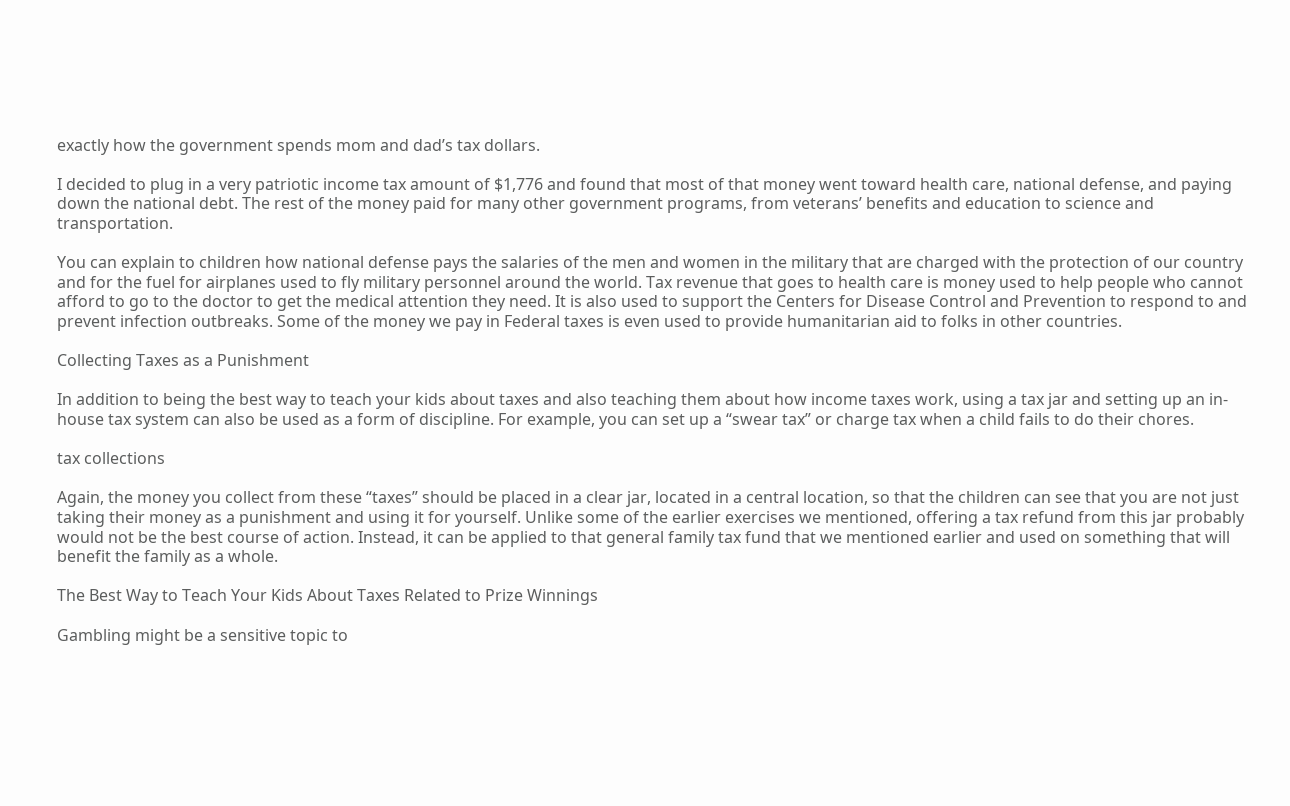exactly how the government spends mom and dad’s tax dollars.

I decided to plug in a very patriotic income tax amount of $1,776 and found that most of that money went toward health care, national defense, and paying down the national debt. The rest of the money paid for many other government programs, from veterans’ benefits and education to science and transportation.

You can explain to children how national defense pays the salaries of the men and women in the military that are charged with the protection of our country and for the fuel for airplanes used to fly military personnel around the world. Tax revenue that goes to health care is money used to help people who cannot afford to go to the doctor to get the medical attention they need. It is also used to support the Centers for Disease Control and Prevention to respond to and prevent infection outbreaks. Some of the money we pay in Federal taxes is even used to provide humanitarian aid to folks in other countries.

Collecting Taxes as a Punishment

In addition to being the best way to teach your kids about taxes and also teaching them about how income taxes work, using a tax jar and setting up an in-house tax system can also be used as a form of discipline. For example, you can set up a “swear tax” or charge tax when a child fails to do their chores.

tax collections

Again, the money you collect from these “taxes” should be placed in a clear jar, located in a central location, so that the children can see that you are not just taking their money as a punishment and using it for yourself. Unlike some of the earlier exercises we mentioned, offering a tax refund from this jar probably would not be the best course of action. Instead, it can be applied to that general family tax fund that we mentioned earlier and used on something that will benefit the family as a whole.

The Best Way to Teach Your Kids About Taxes Related to Prize Winnings

Gambling might be a sensitive topic to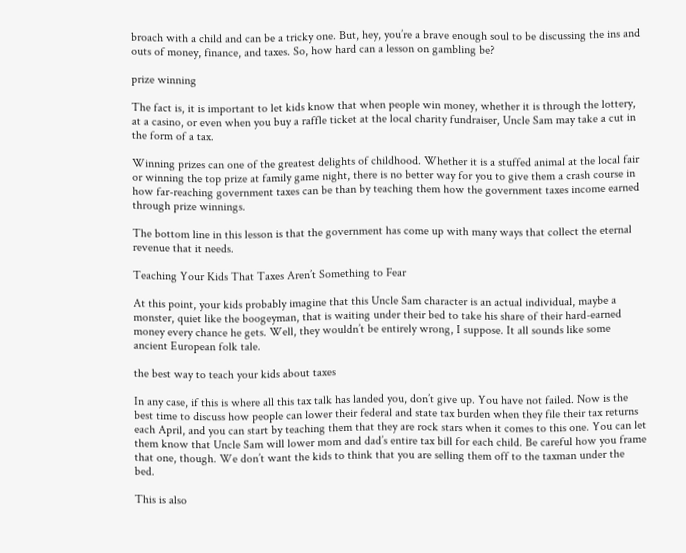broach with a child and can be a tricky one. But, hey, you’re a brave enough soul to be discussing the ins and outs of money, finance, and taxes. So, how hard can a lesson on gambling be?

prize winning

The fact is, it is important to let kids know that when people win money, whether it is through the lottery, at a casino, or even when you buy a raffle ticket at the local charity fundraiser, Uncle Sam may take a cut in the form of a tax.

Winning prizes can one of the greatest delights of childhood. Whether it is a stuffed animal at the local fair or winning the top prize at family game night, there is no better way for you to give them a crash course in how far-reaching government taxes can be than by teaching them how the government taxes income earned through prize winnings.

The bottom line in this lesson is that the government has come up with many ways that collect the eternal revenue that it needs.

Teaching Your Kids That Taxes Aren’t Something to Fear

At this point, your kids probably imagine that this Uncle Sam character is an actual individual, maybe a monster, quiet like the boogeyman, that is waiting under their bed to take his share of their hard-earned money every chance he gets. Well, they wouldn’t be entirely wrong, I suppose. It all sounds like some ancient European folk tale.

the best way to teach your kids about taxes

In any case, if this is where all this tax talk has landed you, don’t give up. You have not failed. Now is the best time to discuss how people can lower their federal and state tax burden when they file their tax returns each April, and you can start by teaching them that they are rock stars when it comes to this one. You can let them know that Uncle Sam will lower mom and dad’s entire tax bill for each child. Be careful how you frame that one, though. We don’t want the kids to think that you are selling them off to the taxman under the bed.

This is also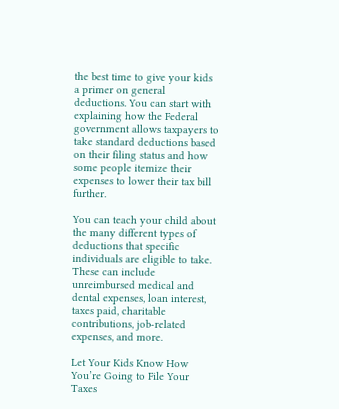the best time to give your kids a primer on general deductions. You can start with explaining how the Federal government allows taxpayers to take standard deductions based on their filing status and how some people itemize their expenses to lower their tax bill further.

You can teach your child about the many different types of deductions that specific individuals are eligible to take. These can include unreimbursed medical and dental expenses, loan interest, taxes paid, charitable contributions, job-related expenses, and more.

Let Your Kids Know How You’re Going to File Your Taxes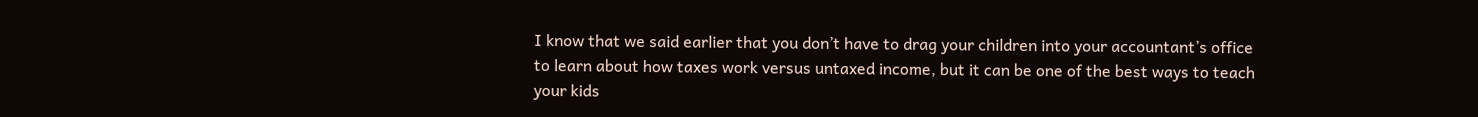I know that we said earlier that you don’t have to drag your children into your accountant’s office to learn about how taxes work versus untaxed income, but it can be one of the best ways to teach your kids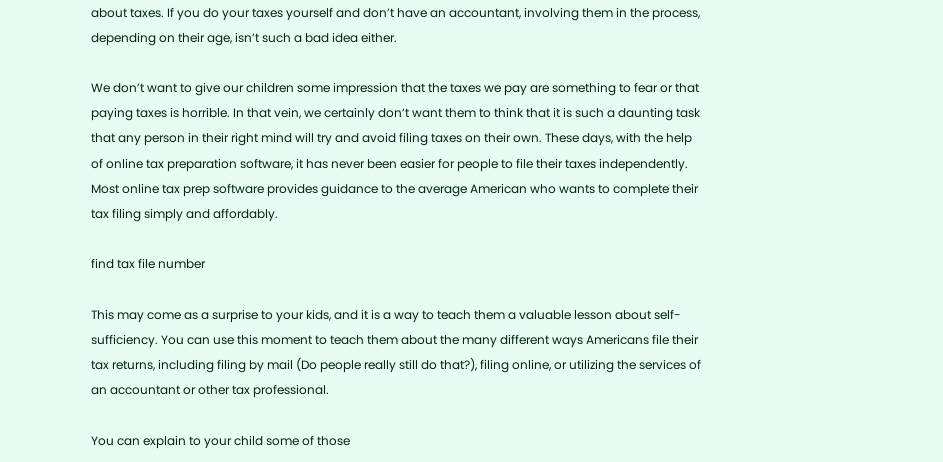about taxes. If you do your taxes yourself and don’t have an accountant, involving them in the process, depending on their age, isn’t such a bad idea either.

We don’t want to give our children some impression that the taxes we pay are something to fear or that paying taxes is horrible. In that vein, we certainly don’t want them to think that it is such a daunting task that any person in their right mind will try and avoid filing taxes on their own. These days, with the help of online tax preparation software, it has never been easier for people to file their taxes independently. Most online tax prep software provides guidance to the average American who wants to complete their tax filing simply and affordably.

find tax file number

This may come as a surprise to your kids, and it is a way to teach them a valuable lesson about self-sufficiency. You can use this moment to teach them about the many different ways Americans file their tax returns, including filing by mail (Do people really still do that?), filing online, or utilizing the services of an accountant or other tax professional.

You can explain to your child some of those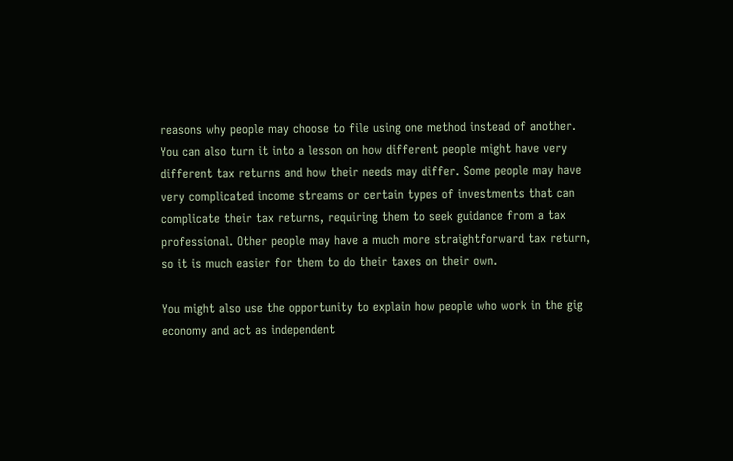reasons why people may choose to file using one method instead of another. You can also turn it into a lesson on how different people might have very different tax returns and how their needs may differ. Some people may have very complicated income streams or certain types of investments that can complicate their tax returns, requiring them to seek guidance from a tax professional. Other people may have a much more straightforward tax return, so it is much easier for them to do their taxes on their own.

You might also use the opportunity to explain how people who work in the gig economy and act as independent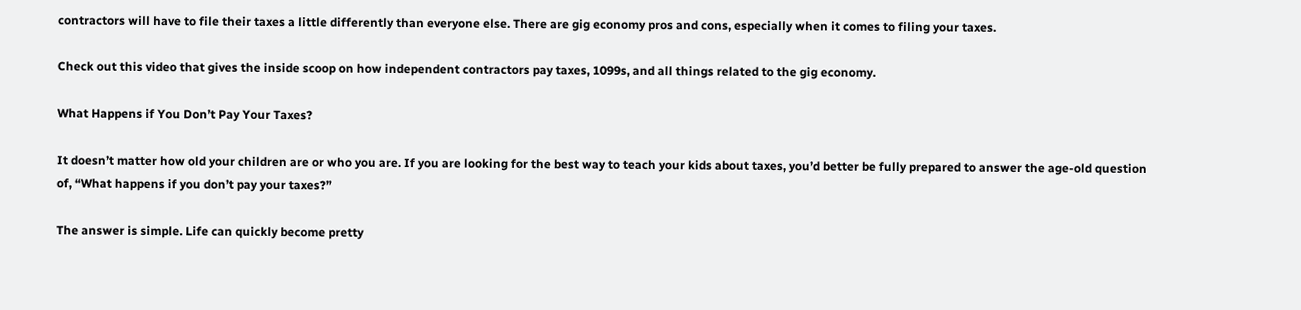contractors will have to file their taxes a little differently than everyone else. There are gig economy pros and cons, especially when it comes to filing your taxes.

Check out this video that gives the inside scoop on how independent contractors pay taxes, 1099s, and all things related to the gig economy.

What Happens if You Don’t Pay Your Taxes?

It doesn’t matter how old your children are or who you are. If you are looking for the best way to teach your kids about taxes, you’d better be fully prepared to answer the age-old question of, “What happens if you don’t pay your taxes?”

The answer is simple. Life can quickly become pretty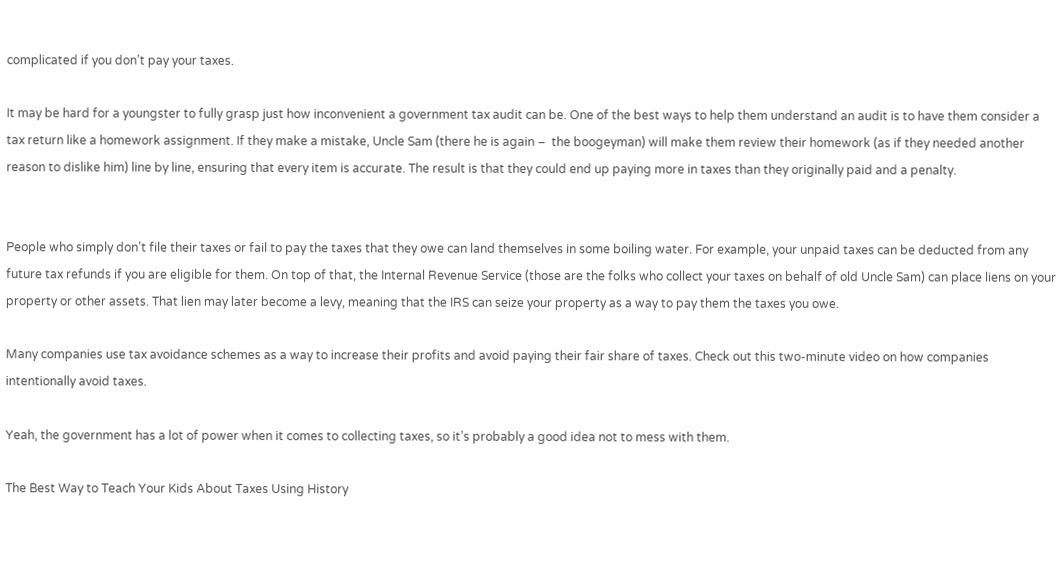complicated if you don’t pay your taxes.

It may be hard for a youngster to fully grasp just how inconvenient a government tax audit can be. One of the best ways to help them understand an audit is to have them consider a tax return like a homework assignment. If they make a mistake, Uncle Sam (there he is again –  the boogeyman) will make them review their homework (as if they needed another reason to dislike him) line by line, ensuring that every item is accurate. The result is that they could end up paying more in taxes than they originally paid and a penalty.


People who simply don’t file their taxes or fail to pay the taxes that they owe can land themselves in some boiling water. For example, your unpaid taxes can be deducted from any future tax refunds if you are eligible for them. On top of that, the Internal Revenue Service (those are the folks who collect your taxes on behalf of old Uncle Sam) can place liens on your property or other assets. That lien may later become a levy, meaning that the IRS can seize your property as a way to pay them the taxes you owe.

Many companies use tax avoidance schemes as a way to increase their profits and avoid paying their fair share of taxes. Check out this two-minute video on how companies intentionally avoid taxes.

Yeah, the government has a lot of power when it comes to collecting taxes, so it’s probably a good idea not to mess with them.

The Best Way to Teach Your Kids About Taxes Using History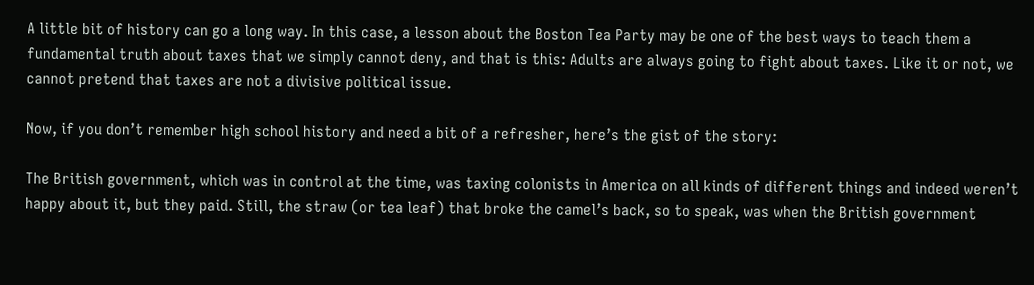A little bit of history can go a long way. In this case, a lesson about the Boston Tea Party may be one of the best ways to teach them a fundamental truth about taxes that we simply cannot deny, and that is this: Adults are always going to fight about taxes. Like it or not, we cannot pretend that taxes are not a divisive political issue.

Now, if you don’t remember high school history and need a bit of a refresher, here’s the gist of the story:

The British government, which was in control at the time, was taxing colonists in America on all kinds of different things and indeed weren’t happy about it, but they paid. Still, the straw (or tea leaf) that broke the camel’s back, so to speak, was when the British government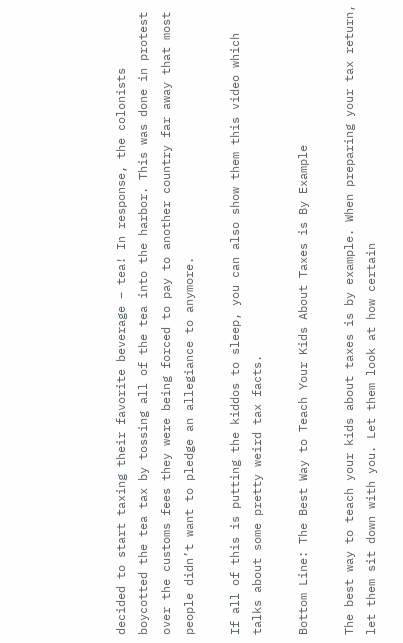decided to start taxing their favorite beverage – tea! In response, the colonists boycotted the tea tax by tossing all of the tea into the harbor. This was done in protest over the customs fees they were being forced to pay to another country far away that most people didn’t want to pledge an allegiance to anymore.

If all of this is putting the kiddos to sleep, you can also show them this video which talks about some pretty weird tax facts.

Bottom Line: The Best Way to Teach Your Kids About Taxes is By Example

The best way to teach your kids about taxes is by example. When preparing your tax return, let them sit down with you. Let them look at how certain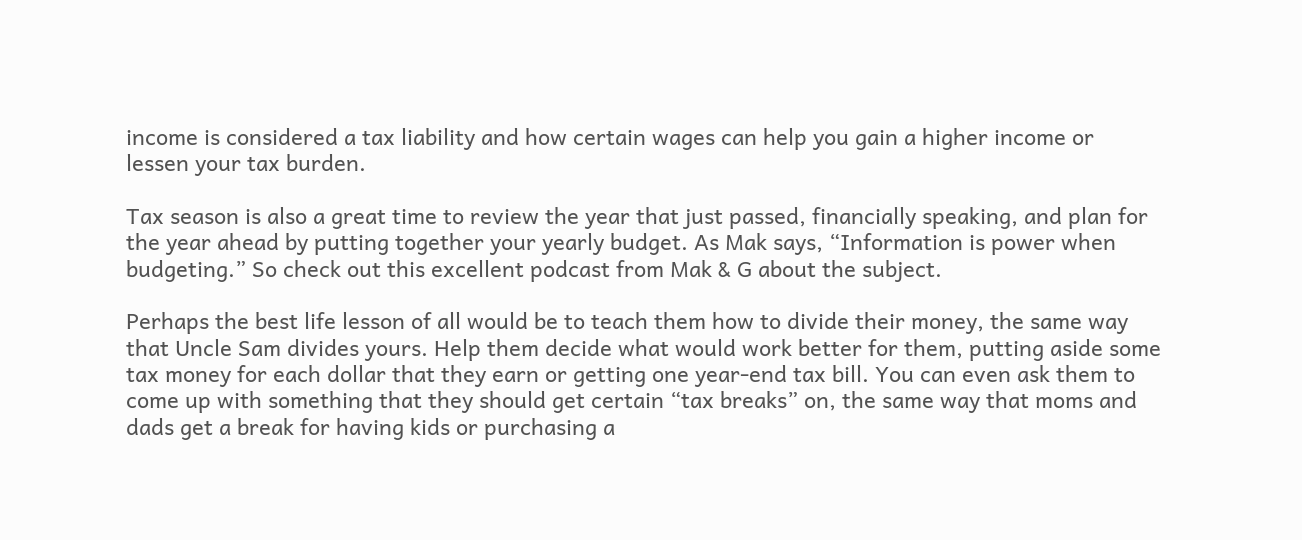income is considered a tax liability and how certain wages can help you gain a higher income or lessen your tax burden.

Tax season is also a great time to review the year that just passed, financially speaking, and plan for the year ahead by putting together your yearly budget. As Mak says, “Information is power when budgeting.” So check out this excellent podcast from Mak & G about the subject.

Perhaps the best life lesson of all would be to teach them how to divide their money, the same way that Uncle Sam divides yours. Help them decide what would work better for them, putting aside some tax money for each dollar that they earn or getting one year-end tax bill. You can even ask them to come up with something that they should get certain “tax breaks” on, the same way that moms and dads get a break for having kids or purchasing a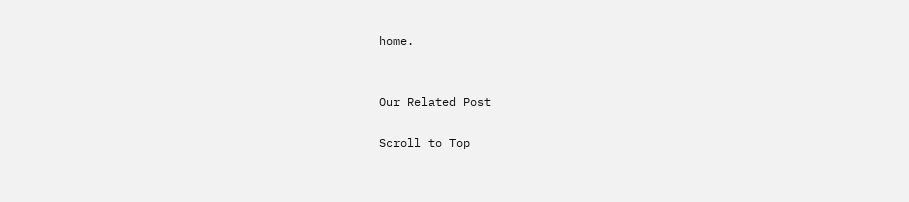home.


Our Related Post

Scroll to Top